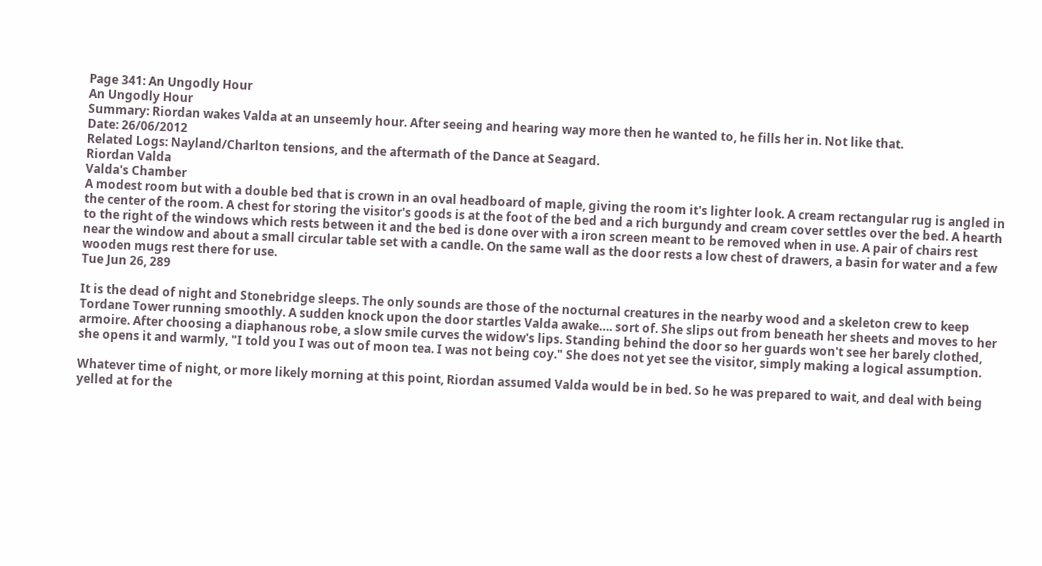Page 341: An Ungodly Hour
An Ungodly Hour
Summary: Riordan wakes Valda at an unseemly hour. After seeing and hearing way more then he wanted to, he fills her in. Not like that.
Date: 26/06/2012
Related Logs: Nayland/Charlton tensions, and the aftermath of the Dance at Seagard.
Riordan Valda
Valda's Chamber
A modest room but with a double bed that is crown in an oval headboard of maple, giving the room it's lighter look. A cream rectangular rug is angled in the center of the room. A chest for storing the visitor's goods is at the foot of the bed and a rich burgundy and cream cover settles over the bed. A hearth to the right of the windows which rests between it and the bed is done over with a iron screen meant to be removed when in use. A pair of chairs rest near the window and about a small circular table set with a candle. On the same wall as the door rests a low chest of drawers, a basin for water and a few wooden mugs rest there for use.
Tue Jun 26, 289

It is the dead of night and Stonebridge sleeps. The only sounds are those of the nocturnal creatures in the nearby wood and a skeleton crew to keep Tordane Tower running smoothly. A sudden knock upon the door startles Valda awake…. sort of. She slips out from beneath her sheets and moves to her armoire. After choosing a diaphanous robe, a slow smile curves the widow's lips. Standing behind the door so her guards won't see her barely clothed, she opens it and warmly, "I told you I was out of moon tea. I was not being coy." She does not yet see the visitor, simply making a logical assumption.

Whatever time of night, or more likely morning at this point, Riordan assumed Valda would be in bed. So he was prepared to wait, and deal with being yelled at for the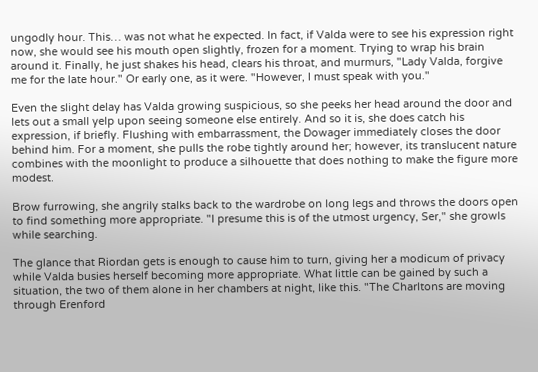ungodly hour. This… was not what he expected. In fact, if Valda were to see his expression right now, she would see his mouth open slightly, frozen for a moment. Trying to wrap his brain around it. Finally, he just shakes his head, clears his throat, and murmurs, "Lady Valda, forgive me for the late hour." Or early one, as it were. "However, I must speak with you."

Even the slight delay has Valda growing suspicious, so she peeks her head around the door and lets out a small yelp upon seeing someone else entirely. And so it is, she does catch his expression, if briefly. Flushing with embarrassment, the Dowager immediately closes the door behind him. For a moment, she pulls the robe tightly around her; however, its translucent nature combines with the moonlight to produce a silhouette that does nothing to make the figure more modest.

Brow furrowing, she angrily stalks back to the wardrobe on long legs and throws the doors open to find something more appropriate. "I presume this is of the utmost urgency, Ser," she growls while searching.

The glance that Riordan gets is enough to cause him to turn, giving her a modicum of privacy while Valda busies herself becoming more appropriate. What little can be gained by such a situation, the two of them alone in her chambers at night, like this. "The Charltons are moving through Erenford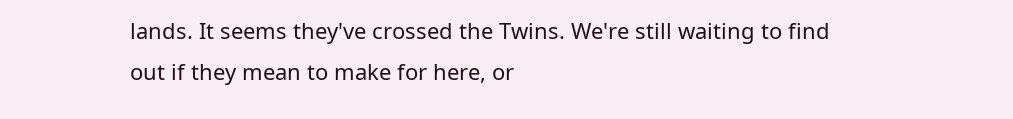lands. It seems they've crossed the Twins. We're still waiting to find out if they mean to make for here, or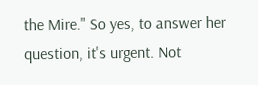the Mire." So yes, to answer her question, it's urgent. Not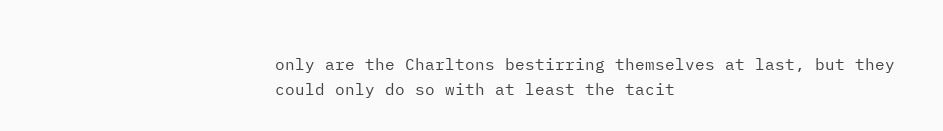only are the Charltons bestirring themselves at last, but they could only do so with at least the tacit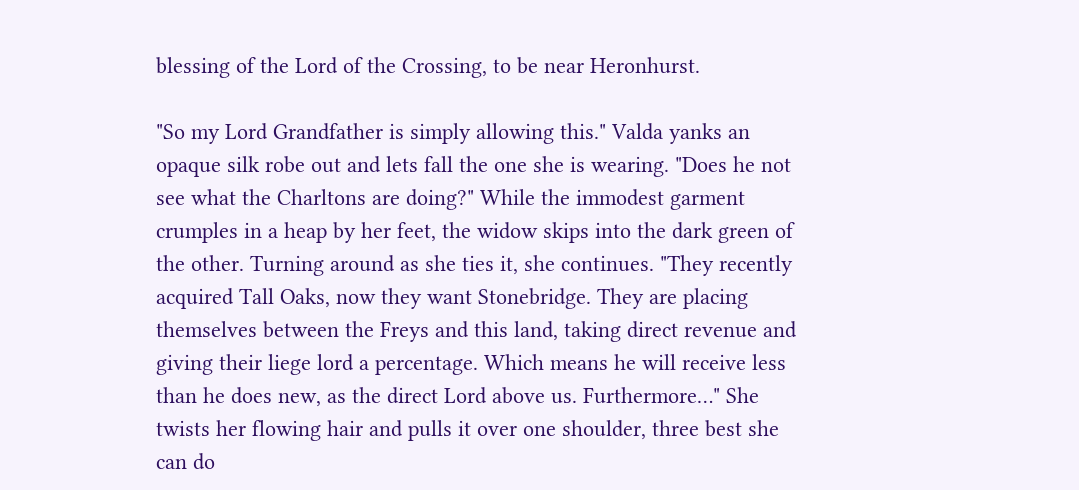blessing of the Lord of the Crossing, to be near Heronhurst.

"So my Lord Grandfather is simply allowing this." Valda yanks an opaque silk robe out and lets fall the one she is wearing. "Does he not see what the Charltons are doing?" While the immodest garment crumples in a heap by her feet, the widow skips into the dark green of the other. Turning around as she ties it, she continues. "They recently acquired Tall Oaks, now they want Stonebridge. They are placing themselves between the Freys and this land, taking direct revenue and giving their liege lord a percentage. Which means he will receive less than he does new, as the direct Lord above us. Furthermore…" She twists her flowing hair and pulls it over one shoulder, three best she can do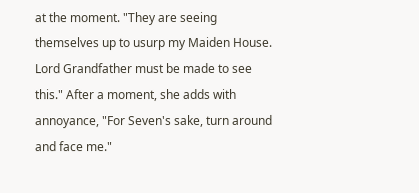at the moment. "They are seeing themselves up to usurp my Maiden House. Lord Grandfather must be made to see this." After a moment, she adds with annoyance, "For Seven's sake, turn around and face me."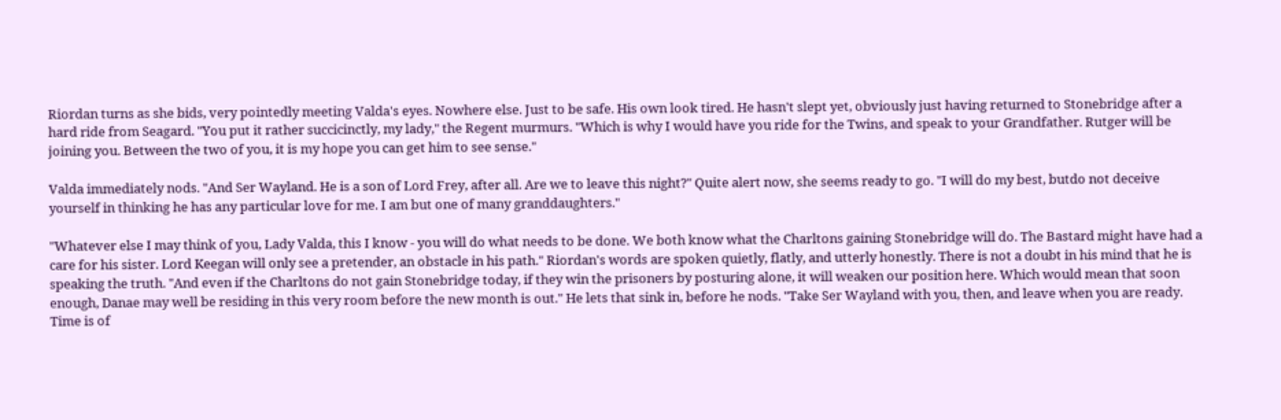Riordan turns as she bids, very pointedly meeting Valda's eyes. Nowhere else. Just to be safe. His own look tired. He hasn't slept yet, obviously just having returned to Stonebridge after a hard ride from Seagard. "You put it rather succicinctly, my lady," the Regent murmurs. "Which is why I would have you ride for the Twins, and speak to your Grandfather. Rutger will be joining you. Between the two of you, it is my hope you can get him to see sense."

Valda immediately nods. "And Ser Wayland. He is a son of Lord Frey, after all. Are we to leave this night?" Quite alert now, she seems ready to go. "I will do my best, butdo not deceive yourself in thinking he has any particular love for me. I am but one of many granddaughters."

"Whatever else I may think of you, Lady Valda, this I know - you will do what needs to be done. We both know what the Charltons gaining Stonebridge will do. The Bastard might have had a care for his sister. Lord Keegan will only see a pretender, an obstacle in his path." Riordan's words are spoken quietly, flatly, and utterly honestly. There is not a doubt in his mind that he is speaking the truth. "And even if the Charltons do not gain Stonebridge today, if they win the prisoners by posturing alone, it will weaken our position here. Which would mean that soon enough, Danae may well be residing in this very room before the new month is out." He lets that sink in, before he nods. "Take Ser Wayland with you, then, and leave when you are ready. Time is of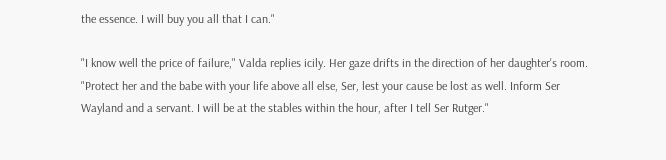the essence. I will buy you all that I can."

"I know well the price of failure," Valda replies icily. Her gaze drifts in the direction of her daughter's room. "Protect her and the babe with your life above all else, Ser, lest your cause be lost as well. Inform Ser Wayland and a servant. I will be at the stables within the hour, after I tell Ser Rutger."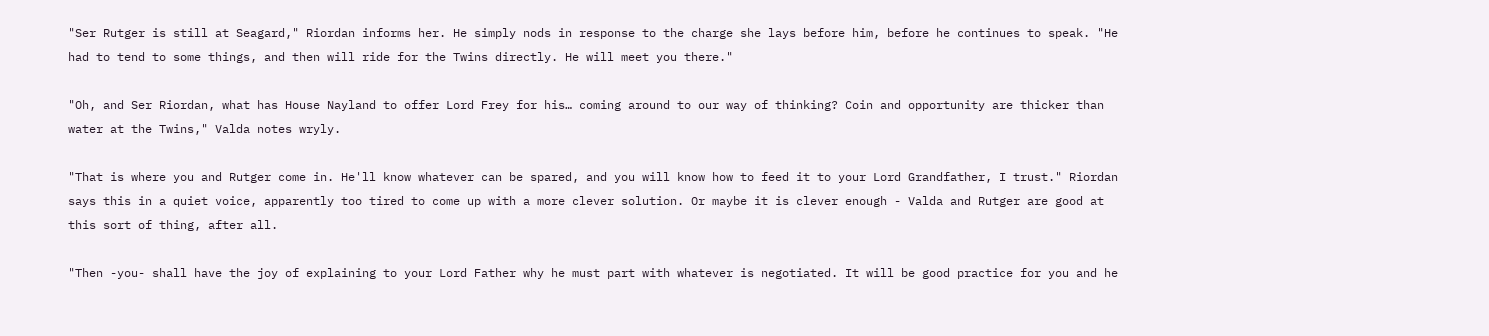"Ser Rutger is still at Seagard," Riordan informs her. He simply nods in response to the charge she lays before him, before he continues to speak. "He had to tend to some things, and then will ride for the Twins directly. He will meet you there."

"Oh, and Ser Riordan, what has House Nayland to offer Lord Frey for his… coming around to our way of thinking? Coin and opportunity are thicker than water at the Twins," Valda notes wryly.

"That is where you and Rutger come in. He'll know whatever can be spared, and you will know how to feed it to your Lord Grandfather, I trust." Riordan says this in a quiet voice, apparently too tired to come up with a more clever solution. Or maybe it is clever enough - Valda and Rutger are good at this sort of thing, after all.

"Then -you- shall have the joy of explaining to your Lord Father why he must part with whatever is negotiated. It will be good practice for you and he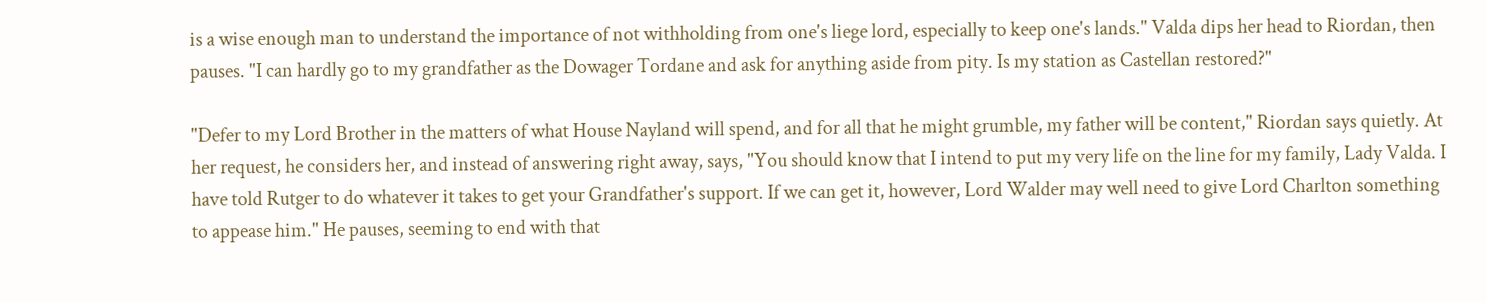is a wise enough man to understand the importance of not withholding from one's liege lord, especially to keep one's lands." Valda dips her head to Riordan, then pauses. "I can hardly go to my grandfather as the Dowager Tordane and ask for anything aside from pity. Is my station as Castellan restored?"

"Defer to my Lord Brother in the matters of what House Nayland will spend, and for all that he might grumble, my father will be content," Riordan says quietly. At her request, he considers her, and instead of answering right away, says, "You should know that I intend to put my very life on the line for my family, Lady Valda. I have told Rutger to do whatever it takes to get your Grandfather's support. If we can get it, however, Lord Walder may well need to give Lord Charlton something to appease him." He pauses, seeming to end with that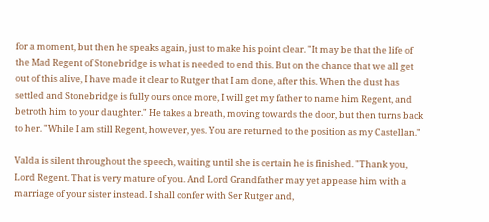for a moment, but then he speaks again, just to make his point clear. "It may be that the life of the Mad Regent of Stonebridge is what is needed to end this. But on the chance that we all get out of this alive, I have made it clear to Rutger that I am done, after this. When the dust has settled and Stonebridge is fully ours once more, I will get my father to name him Regent, and betroth him to your daughter." He takes a breath, moving towards the door, but then turns back to her. "While I am still Regent, however, yes. You are returned to the position as my Castellan."

Valda is silent throughout the speech, waiting until she is certain he is finished. "Thank you, Lord Regent. That is very mature of you. And Lord Grandfather may yet appease him with a marriage of your sister instead. I shall confer with Ser Rutger and,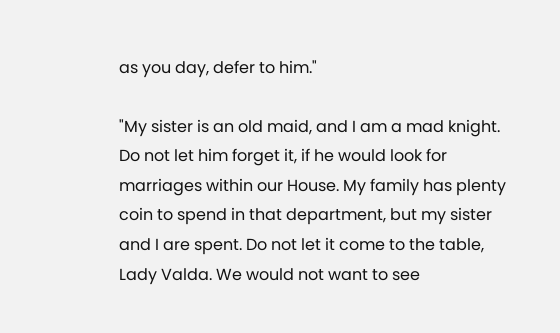as you day, defer to him."

"My sister is an old maid, and I am a mad knight. Do not let him forget it, if he would look for marriages within our House. My family has plenty coin to spend in that department, but my sister and I are spent. Do not let it come to the table, Lady Valda. We would not want to see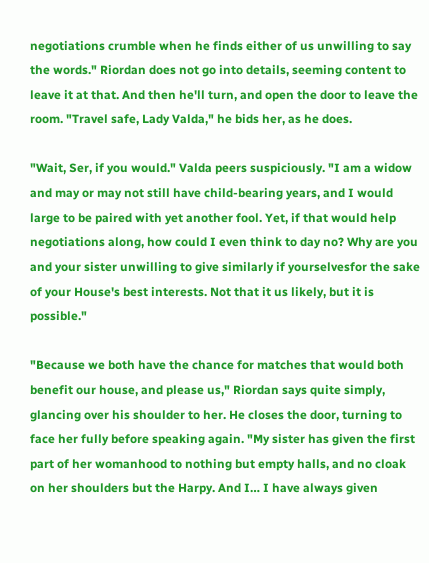negotiations crumble when he finds either of us unwilling to say the words." Riordan does not go into details, seeming content to leave it at that. And then he'll turn, and open the door to leave the room. "Travel safe, Lady Valda," he bids her, as he does.

"Wait, Ser, if you would." Valda peers suspiciously. "I am a widow and may or may not still have child-bearing years, and I would large to be paired with yet another fool. Yet, if that would help negotiations along, how could I even think to day no? Why are you and your sister unwilling to give similarly if yourselvesfor the sake of your House's best interests. Not that it us likely, but it is possible."

"Because we both have the chance for matches that would both benefit our house, and please us," Riordan says quite simply, glancing over his shoulder to her. He closes the door, turning to face her fully before speaking again. "My sister has given the first part of her womanhood to nothing but empty halls, and no cloak on her shoulders but the Harpy. And I… I have always given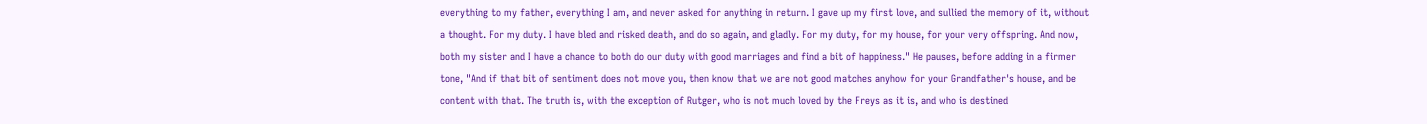everything to my father, everything I am, and never asked for anything in return. I gave up my first love, and sullied the memory of it, without a thought. For my duty. I have bled and risked death, and do so again, and gladly. For my duty, for my house, for your very offspring. And now, both my sister and I have a chance to both do our duty with good marriages and find a bit of happiness." He pauses, before adding in a firmer tone, "And if that bit of sentiment does not move you, then know that we are not good matches anyhow for your Grandfather's house, and be content with that. The truth is, with the exception of Rutger, who is not much loved by the Freys as it is, and who is destined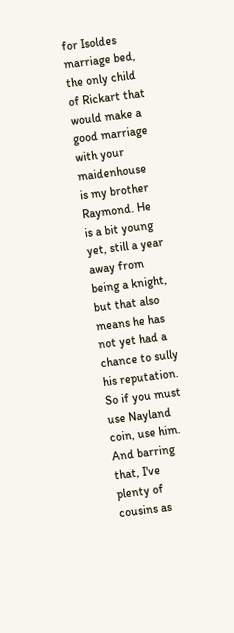for Isoldes marriage bed, the only child of Rickart that would make a good marriage with your maidenhouse is my brother Raymond. He is a bit young yet, still a year away from being a knight, but that also means he has not yet had a chance to sully his reputation. So if you must use Nayland coin, use him. And barring that, I've plenty of cousins as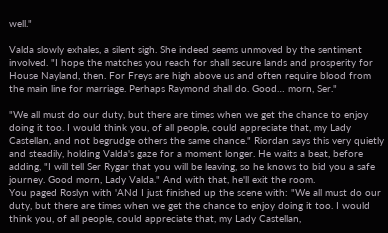well."

Valda slowly exhales, a silent sigh. She indeed seems unmoved by the sentiment involved. "I hope the matches you reach for shall secure lands and prosperity for House Nayland, then. For Freys are high above us and often require blood from the main line for marriage. Perhaps Raymond shall do. Good… morn, Ser."

"We all must do our duty, but there are times when we get the chance to enjoy doing it too. I would think you, of all people, could appreciate that, my Lady Castellan, and not begrudge others the same chance." Riordan says this very quietly and steadily, holding Valda's gaze for a moment longer. He waits a beat, before adding, "I will tell Ser Rygar that you will be leaving, so he knows to bid you a safe journey. Good morn, Lady Valda." And with that, he'll exit the room.
You paged Roslyn with 'ANd I just finished up the scene with: "We all must do our duty, but there are times when we get the chance to enjoy doing it too. I would think you, of all people, could appreciate that, my Lady Castellan,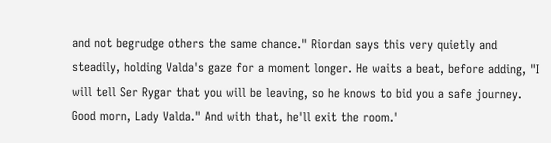and not begrudge others the same chance." Riordan says this very quietly and steadily, holding Valda's gaze for a moment longer. He waits a beat, before adding, "I will tell Ser Rygar that you will be leaving, so he knows to bid you a safe journey. Good morn, Lady Valda." And with that, he'll exit the room.'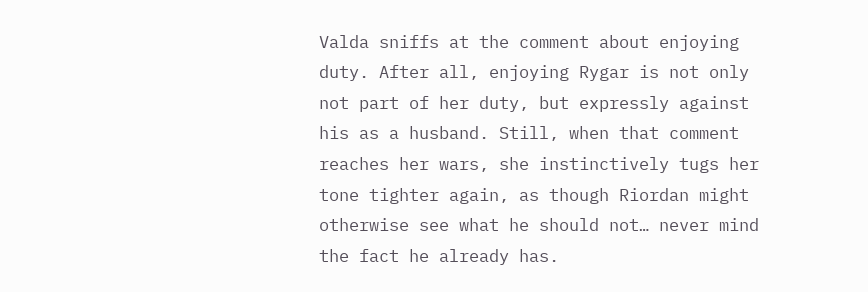Valda sniffs at the comment about enjoying duty. After all, enjoying Rygar is not only not part of her duty, but expressly against his as a husband. Still, when that comment reaches her wars, she instinctively tugs her tone tighter again, as though Riordan might otherwise see what he should not… never mind the fact he already has.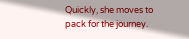Quickly, she moves to pack for the journey.